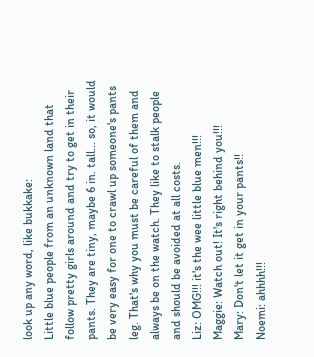look up any word, like bukkake:
Little blue people from an unknown land that follow pretty girls around and try to get in their pants. They are tiny, maybe 6 in. tall... so, it would be very easy for one to crawl up someone's pants leg. That's why you must be careful of them and always be on the watch. They like to stalk people and should be avoided at all costs.
Liz: OMG!!! it's the wee little blue men!!!
Maggie: Watch out! It's right behind you!!!
Mary: Don't let it get in your pants!!
Noemi: ahhhh!!!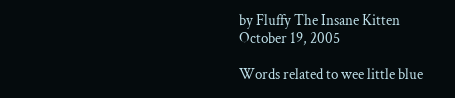by Fluffy The Insane Kitten October 19, 2005

Words related to wee little blue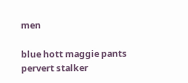men

blue hott maggie pants pervert stalker